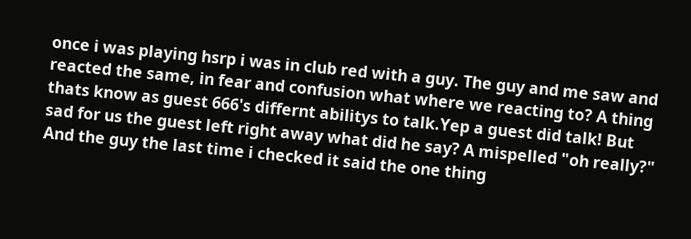once i was playing hsrp i was in club red with a guy. The guy and me saw and reacted the same, in fear and confusion what where we reacting to? A thing thats know as guest 666's differnt abilitys to talk.Yep a guest did talk! But sad for us the guest left right away what did he say? A mispelled "oh really?" And the guy the last time i checked it said the one thing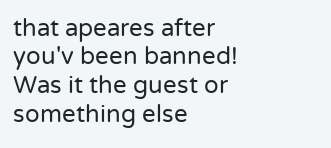that apeares after you'v been banned! Was it the guest or something else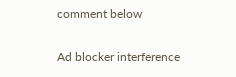comment below

Ad blocker interference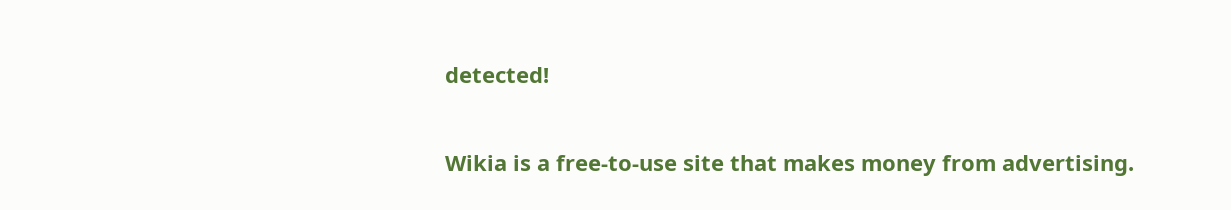detected!

Wikia is a free-to-use site that makes money from advertising.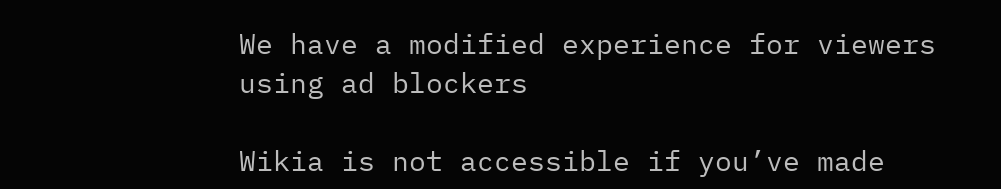We have a modified experience for viewers using ad blockers

Wikia is not accessible if you’ve made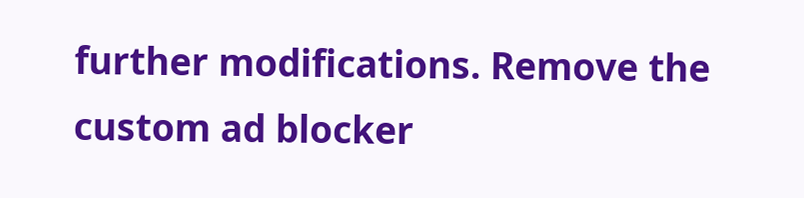further modifications. Remove the custom ad blocker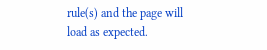rule(s) and the page will load as expected.